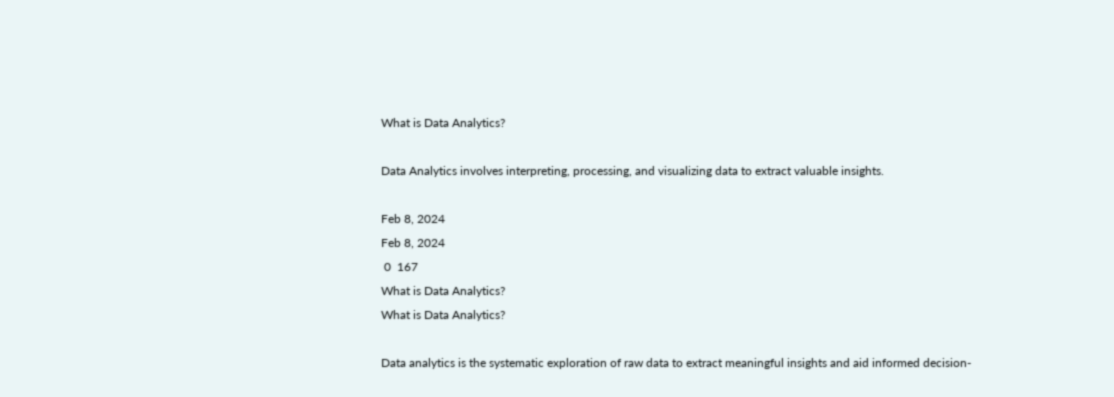What is Data Analytics?

Data Analytics involves interpreting, processing, and visualizing data to extract valuable insights.

Feb 8, 2024
Feb 8, 2024
 0  167
What is Data Analytics?
What is Data Analytics?

Data analytics is the systematic exploration of raw data to extract meaningful insights and aid informed decision-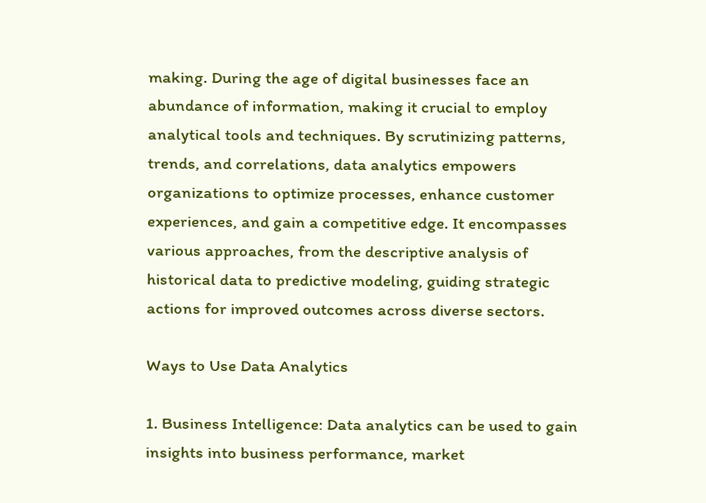making. During the age of digital businesses face an abundance of information, making it crucial to employ analytical tools and techniques. By scrutinizing patterns, trends, and correlations, data analytics empowers organizations to optimize processes, enhance customer experiences, and gain a competitive edge. It encompasses various approaches, from the descriptive analysis of historical data to predictive modeling, guiding strategic actions for improved outcomes across diverse sectors.

Ways to Use Data Analytics

1. Business Intelligence: Data analytics can be used to gain insights into business performance, market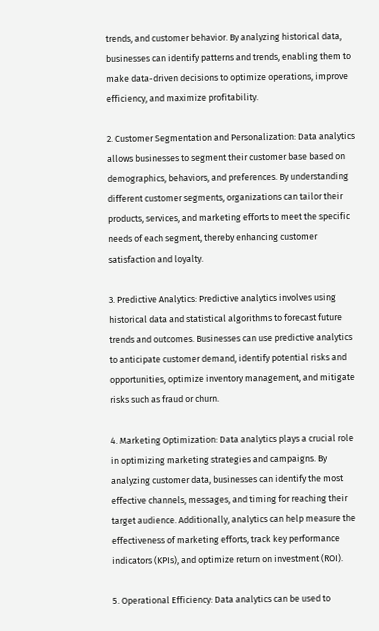trends, and customer behavior. By analyzing historical data, businesses can identify patterns and trends, enabling them to make data-driven decisions to optimize operations, improve efficiency, and maximize profitability.

2. Customer Segmentation and Personalization: Data analytics allows businesses to segment their customer base based on demographics, behaviors, and preferences. By understanding different customer segments, organizations can tailor their products, services, and marketing efforts to meet the specific needs of each segment, thereby enhancing customer satisfaction and loyalty.

3. Predictive Analytics: Predictive analytics involves using historical data and statistical algorithms to forecast future trends and outcomes. Businesses can use predictive analytics to anticipate customer demand, identify potential risks and opportunities, optimize inventory management, and mitigate risks such as fraud or churn.

4. Marketing Optimization: Data analytics plays a crucial role in optimizing marketing strategies and campaigns. By analyzing customer data, businesses can identify the most effective channels, messages, and timing for reaching their target audience. Additionally, analytics can help measure the effectiveness of marketing efforts, track key performance indicators (KPIs), and optimize return on investment (ROI).

5. Operational Efficiency: Data analytics can be used to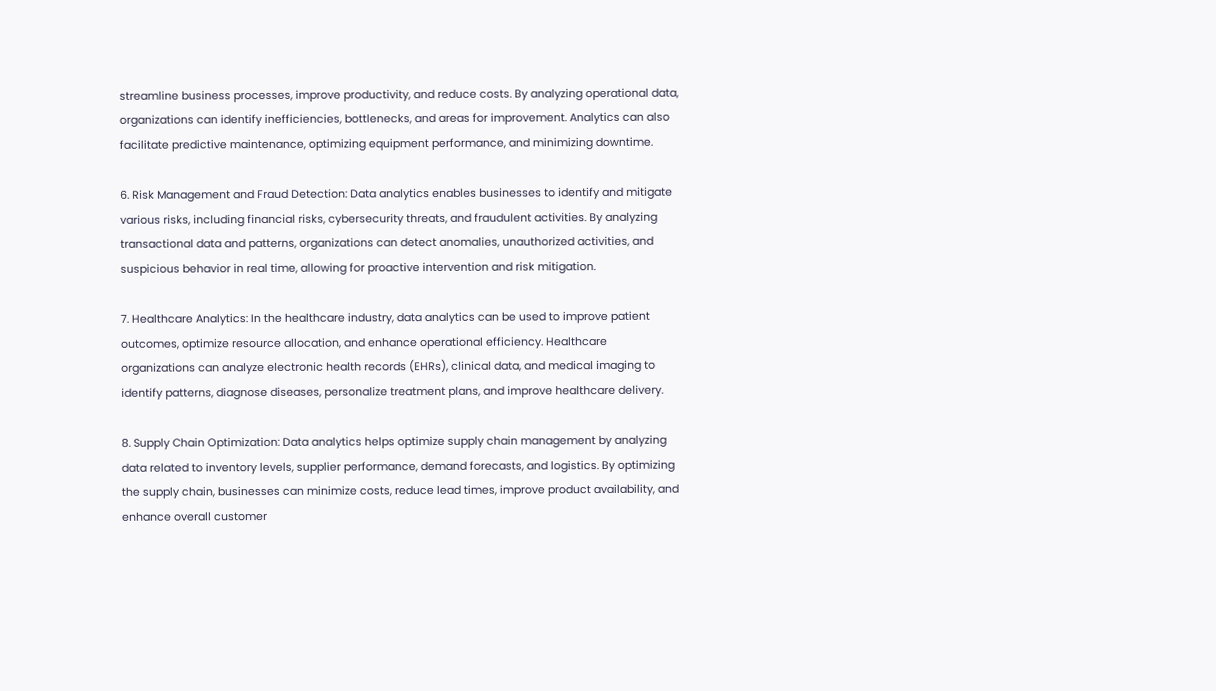streamline business processes, improve productivity, and reduce costs. By analyzing operational data, organizations can identify inefficiencies, bottlenecks, and areas for improvement. Analytics can also facilitate predictive maintenance, optimizing equipment performance, and minimizing downtime.

6. Risk Management and Fraud Detection: Data analytics enables businesses to identify and mitigate various risks, including financial risks, cybersecurity threats, and fraudulent activities. By analyzing transactional data and patterns, organizations can detect anomalies, unauthorized activities, and suspicious behavior in real time, allowing for proactive intervention and risk mitigation.

7. Healthcare Analytics: In the healthcare industry, data analytics can be used to improve patient outcomes, optimize resource allocation, and enhance operational efficiency. Healthcare organizations can analyze electronic health records (EHRs), clinical data, and medical imaging to identify patterns, diagnose diseases, personalize treatment plans, and improve healthcare delivery.

8. Supply Chain Optimization: Data analytics helps optimize supply chain management by analyzing data related to inventory levels, supplier performance, demand forecasts, and logistics. By optimizing the supply chain, businesses can minimize costs, reduce lead times, improve product availability, and enhance overall customer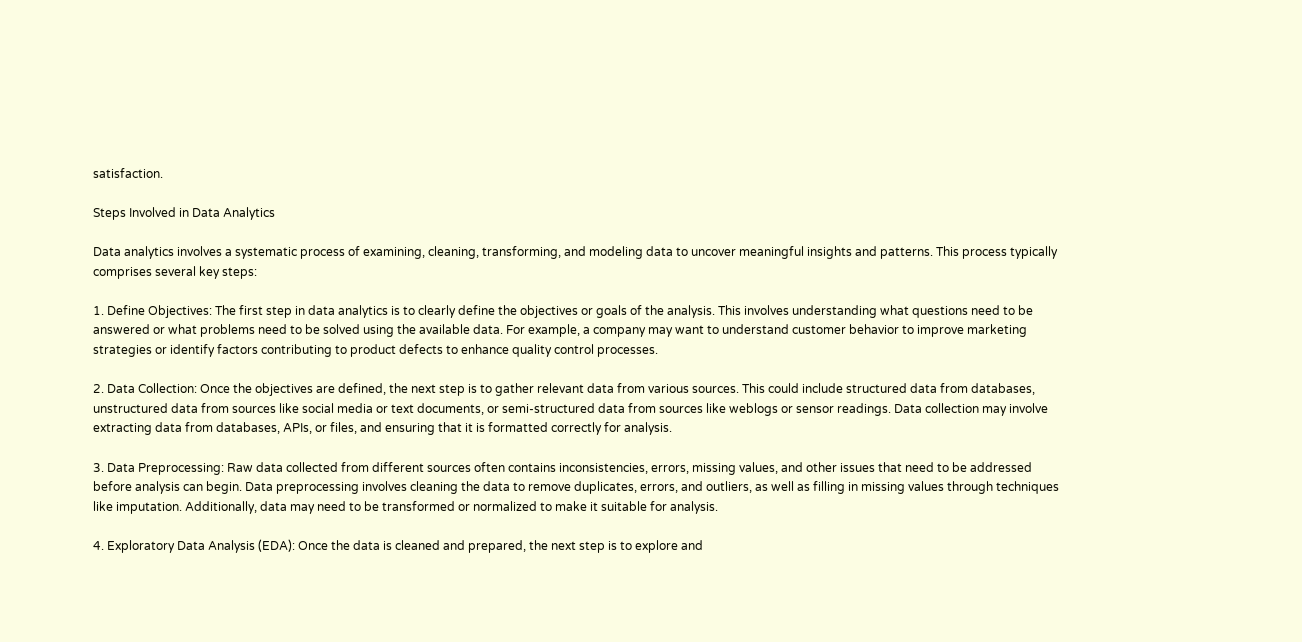satisfaction.

Steps Involved in Data Analytics

Data analytics involves a systematic process of examining, cleaning, transforming, and modeling data to uncover meaningful insights and patterns. This process typically comprises several key steps:

1. Define Objectives: The first step in data analytics is to clearly define the objectives or goals of the analysis. This involves understanding what questions need to be answered or what problems need to be solved using the available data. For example, a company may want to understand customer behavior to improve marketing strategies or identify factors contributing to product defects to enhance quality control processes.

2. Data Collection: Once the objectives are defined, the next step is to gather relevant data from various sources. This could include structured data from databases, unstructured data from sources like social media or text documents, or semi-structured data from sources like weblogs or sensor readings. Data collection may involve extracting data from databases, APIs, or files, and ensuring that it is formatted correctly for analysis.

3. Data Preprocessing: Raw data collected from different sources often contains inconsistencies, errors, missing values, and other issues that need to be addressed before analysis can begin. Data preprocessing involves cleaning the data to remove duplicates, errors, and outliers, as well as filling in missing values through techniques like imputation. Additionally, data may need to be transformed or normalized to make it suitable for analysis.

4. Exploratory Data Analysis (EDA): Once the data is cleaned and prepared, the next step is to explore and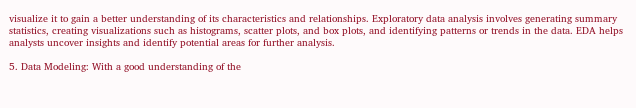visualize it to gain a better understanding of its characteristics and relationships. Exploratory data analysis involves generating summary statistics, creating visualizations such as histograms, scatter plots, and box plots, and identifying patterns or trends in the data. EDA helps analysts uncover insights and identify potential areas for further analysis.

5. Data Modeling: With a good understanding of the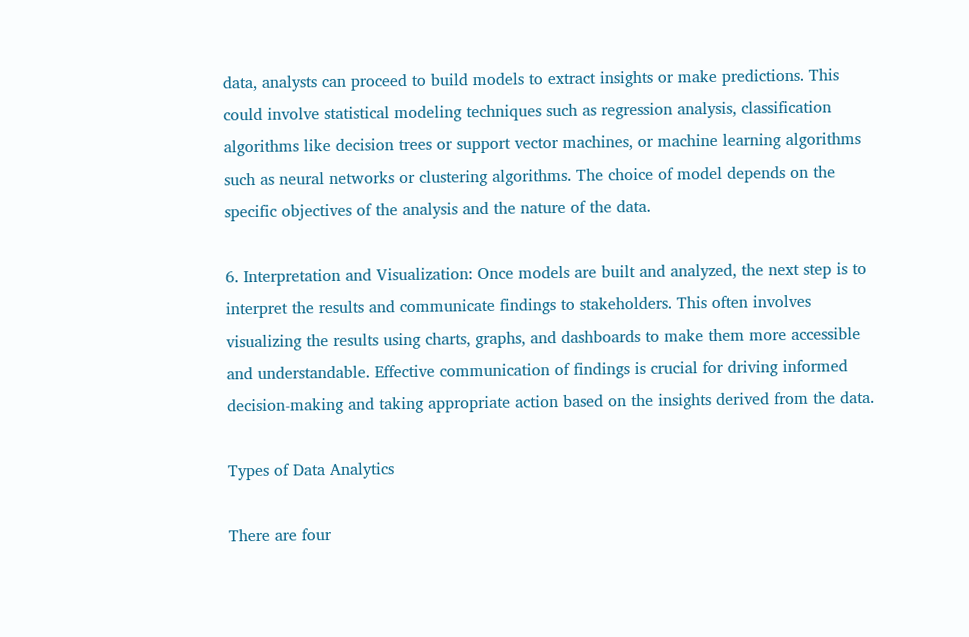data, analysts can proceed to build models to extract insights or make predictions. This could involve statistical modeling techniques such as regression analysis, classification algorithms like decision trees or support vector machines, or machine learning algorithms such as neural networks or clustering algorithms. The choice of model depends on the specific objectives of the analysis and the nature of the data.

6. Interpretation and Visualization: Once models are built and analyzed, the next step is to interpret the results and communicate findings to stakeholders. This often involves visualizing the results using charts, graphs, and dashboards to make them more accessible and understandable. Effective communication of findings is crucial for driving informed decision-making and taking appropriate action based on the insights derived from the data.

Types of Data Analytics

There are four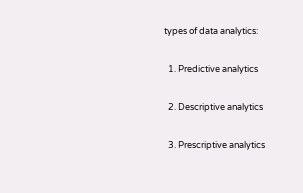types of data analytics:

  1. Predictive analytics

  2. Descriptive analytics

  3. Prescriptive analytics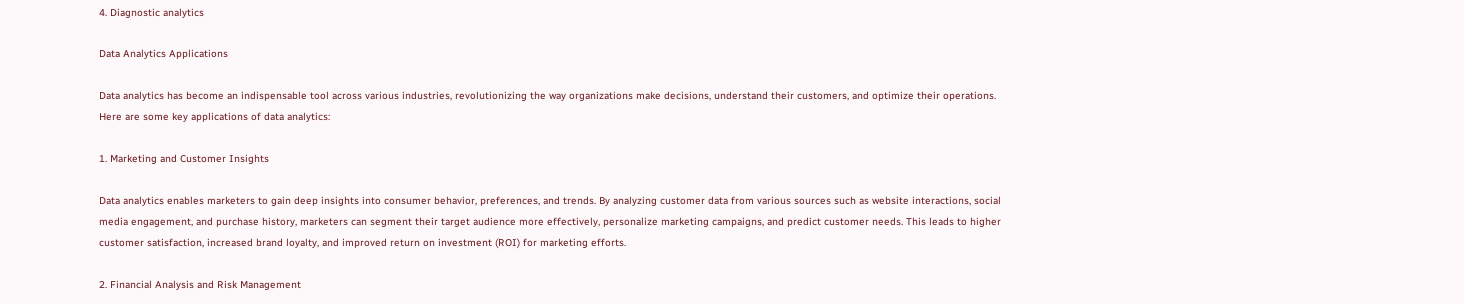4. Diagnostic analytics

Data Analytics Applications

Data analytics has become an indispensable tool across various industries, revolutionizing the way organizations make decisions, understand their customers, and optimize their operations. Here are some key applications of data analytics:

1. Marketing and Customer Insights

Data analytics enables marketers to gain deep insights into consumer behavior, preferences, and trends. By analyzing customer data from various sources such as website interactions, social media engagement, and purchase history, marketers can segment their target audience more effectively, personalize marketing campaigns, and predict customer needs. This leads to higher customer satisfaction, increased brand loyalty, and improved return on investment (ROI) for marketing efforts.

2. Financial Analysis and Risk Management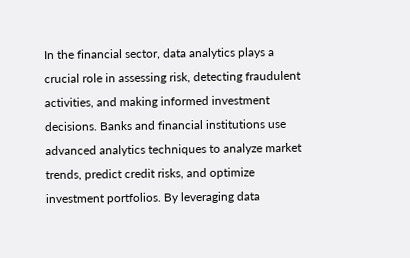In the financial sector, data analytics plays a crucial role in assessing risk, detecting fraudulent activities, and making informed investment decisions. Banks and financial institutions use advanced analytics techniques to analyze market trends, predict credit risks, and optimize investment portfolios. By leveraging data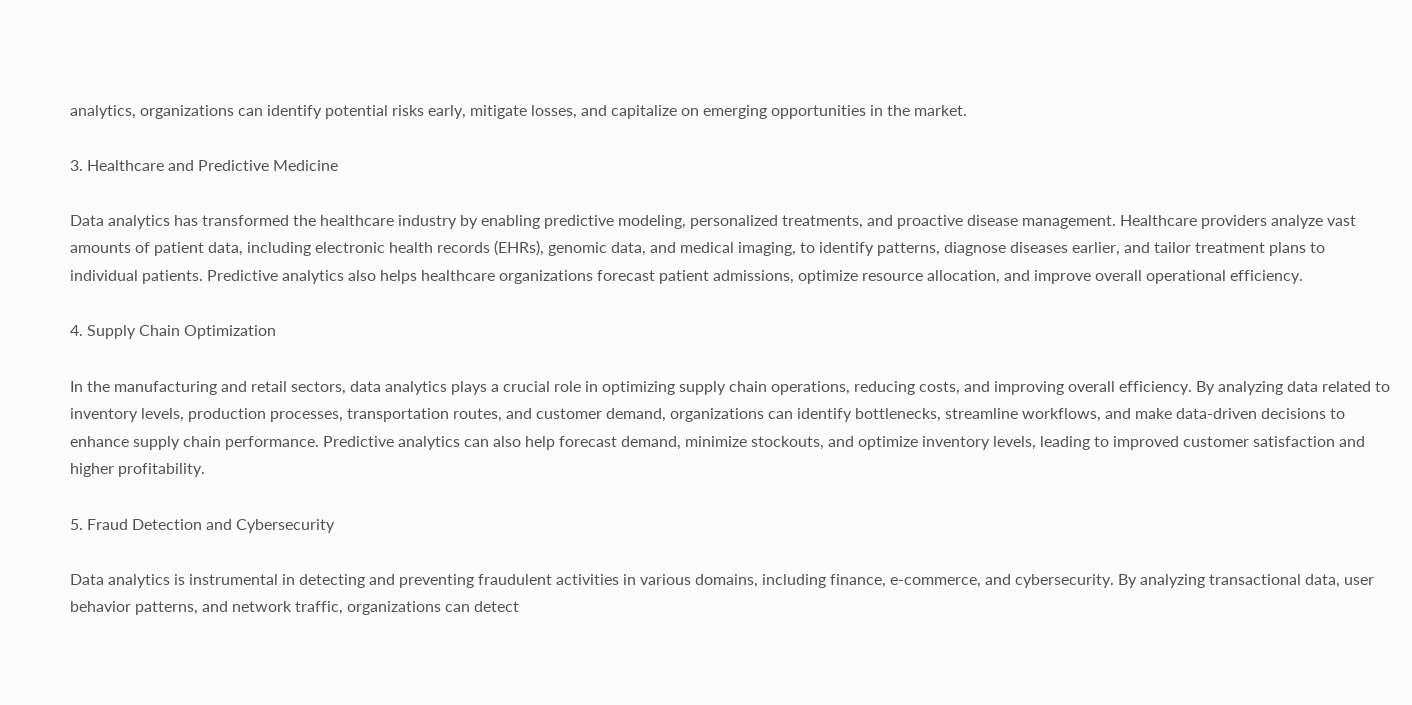analytics, organizations can identify potential risks early, mitigate losses, and capitalize on emerging opportunities in the market.

3. Healthcare and Predictive Medicine

Data analytics has transformed the healthcare industry by enabling predictive modeling, personalized treatments, and proactive disease management. Healthcare providers analyze vast amounts of patient data, including electronic health records (EHRs), genomic data, and medical imaging, to identify patterns, diagnose diseases earlier, and tailor treatment plans to individual patients. Predictive analytics also helps healthcare organizations forecast patient admissions, optimize resource allocation, and improve overall operational efficiency.

4. Supply Chain Optimization

In the manufacturing and retail sectors, data analytics plays a crucial role in optimizing supply chain operations, reducing costs, and improving overall efficiency. By analyzing data related to inventory levels, production processes, transportation routes, and customer demand, organizations can identify bottlenecks, streamline workflows, and make data-driven decisions to enhance supply chain performance. Predictive analytics can also help forecast demand, minimize stockouts, and optimize inventory levels, leading to improved customer satisfaction and higher profitability.

5. Fraud Detection and Cybersecurity

Data analytics is instrumental in detecting and preventing fraudulent activities in various domains, including finance, e-commerce, and cybersecurity. By analyzing transactional data, user behavior patterns, and network traffic, organizations can detect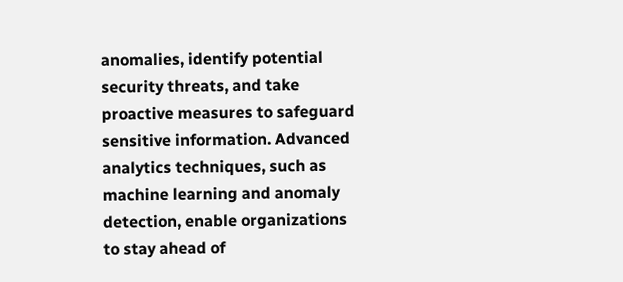anomalies, identify potential security threats, and take proactive measures to safeguard sensitive information. Advanced analytics techniques, such as machine learning and anomaly detection, enable organizations to stay ahead of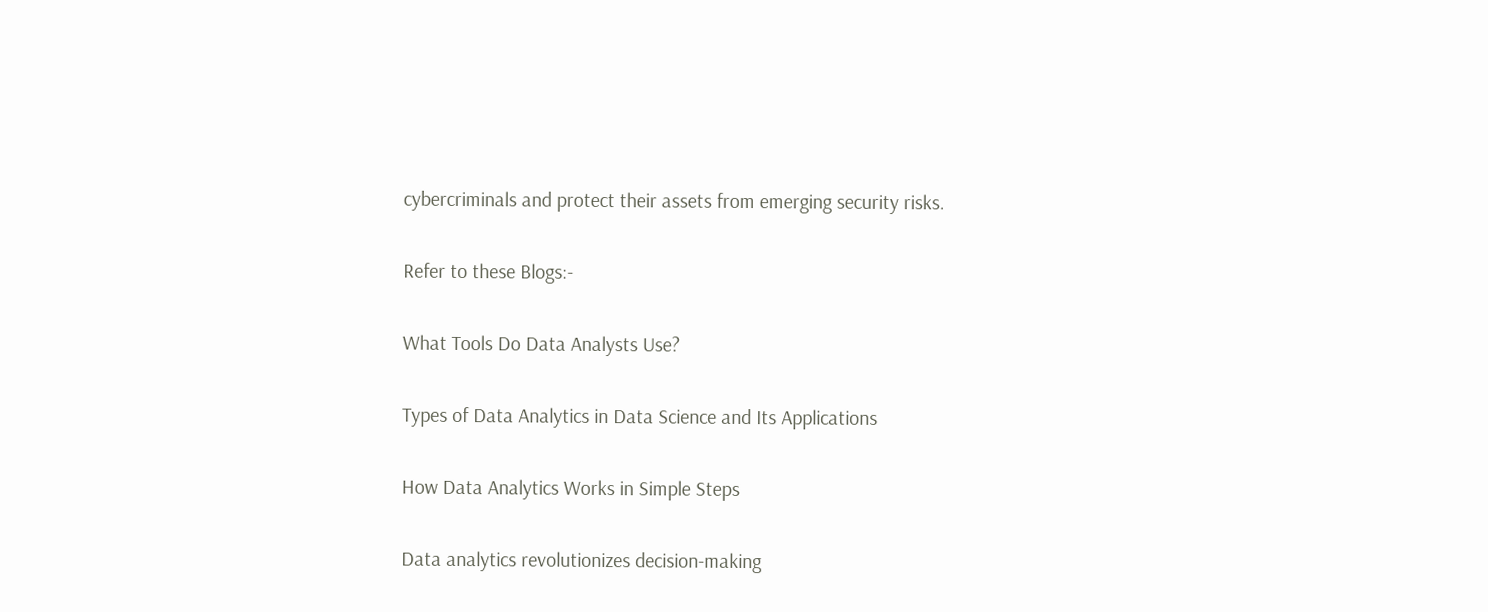cybercriminals and protect their assets from emerging security risks.

Refer to these Blogs:-

What Tools Do Data Analysts Use?

Types of Data Analytics in Data Science and Its Applications

How Data Analytics Works in Simple Steps

Data analytics revolutionizes decision-making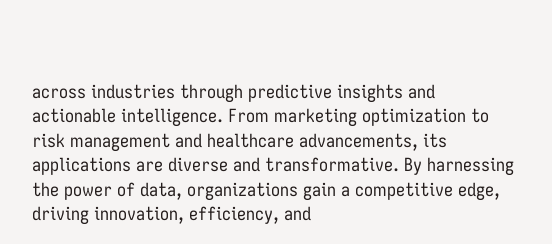across industries through predictive insights and actionable intelligence. From marketing optimization to risk management and healthcare advancements, its applications are diverse and transformative. By harnessing the power of data, organizations gain a competitive edge, driving innovation, efficiency, and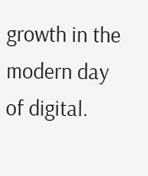growth in the modern day of digital.